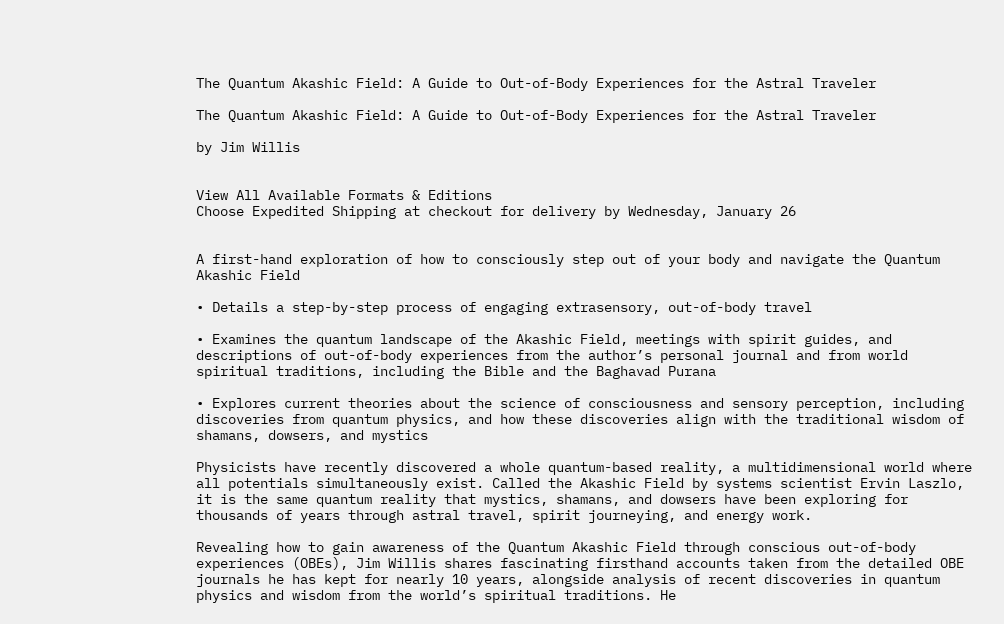The Quantum Akashic Field: A Guide to Out-of-Body Experiences for the Astral Traveler

The Quantum Akashic Field: A Guide to Out-of-Body Experiences for the Astral Traveler

by Jim Willis


View All Available Formats & Editions
Choose Expedited Shipping at checkout for delivery by Wednesday, January 26


A first-hand exploration of how to consciously step out of your body and navigate the Quantum Akashic Field

• Details a step-by-step process of engaging extrasensory, out-of-body travel

• Examines the quantum landscape of the Akashic Field, meetings with spirit guides, and descriptions of out-of-body experiences from the author’s personal journal and from world spiritual traditions, including the Bible and the Baghavad Purana

• Explores current theories about the science of consciousness and sensory perception, including discoveries from quantum physics, and how these discoveries align with the traditional wisdom of shamans, dowsers, and mystics

Physicists have recently discovered a whole quantum-based reality, a multidimensional world where all potentials simultaneously exist. Called the Akashic Field by systems scientist Ervin Laszlo, it is the same quantum reality that mystics, shamans, and dowsers have been exploring for thousands of years through astral travel, spirit journeying, and energy work.

Revealing how to gain awareness of the Quantum Akashic Field through conscious out-of-body experiences (OBEs), Jim Willis shares fascinating firsthand accounts taken from the detailed OBE journals he has kept for nearly 10 years, alongside analysis of recent discoveries in quantum physics and wisdom from the world’s spiritual traditions. He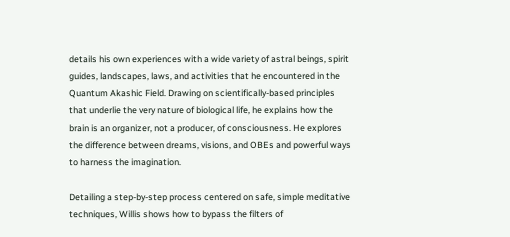details his own experiences with a wide variety of astral beings, spirit guides, landscapes, laws, and activities that he encountered in the Quantum Akashic Field. Drawing on scientifically-based principles that underlie the very nature of biological life, he explains how the brain is an organizer, not a producer, of consciousness. He explores the difference between dreams, visions, and OBEs and powerful ways to harness the imagination.

Detailing a step-by-step process centered on safe, simple meditative techniques, Willis shows how to bypass the filters of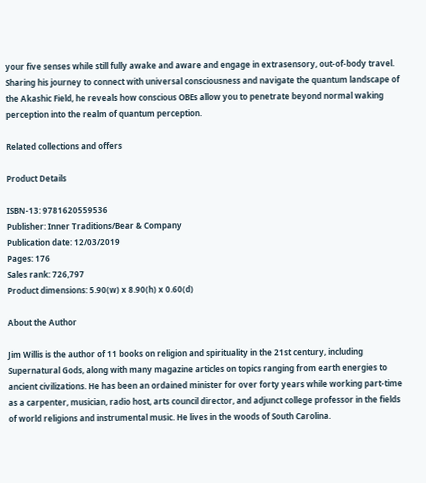your five senses while still fully awake and aware and engage in extrasensory, out-of-body travel. Sharing his journey to connect with universal consciousness and navigate the quantum landscape of the Akashic Field, he reveals how conscious OBEs allow you to penetrate beyond normal waking perception into the realm of quantum perception.

Related collections and offers

Product Details

ISBN-13: 9781620559536
Publisher: Inner Traditions/Bear & Company
Publication date: 12/03/2019
Pages: 176
Sales rank: 726,797
Product dimensions: 5.90(w) x 8.90(h) x 0.60(d)

About the Author

Jim Willis is the author of 11 books on religion and spirituality in the 21st century, including Supernatural Gods, along with many magazine articles on topics ranging from earth energies to ancient civilizations. He has been an ordained minister for over forty years while working part-time as a carpenter, musician, radio host, arts council director, and adjunct college professor in the fields of world religions and instrumental music. He lives in the woods of South Carolina.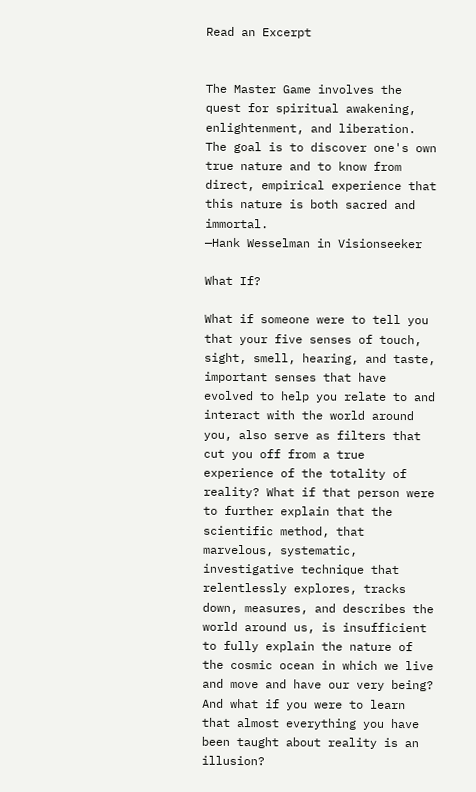Read an Excerpt


The Master Game involves the quest for spiritual awakening, enlightenment, and liberation. The goal is to discover one's own true nature and to know from direct, empirical experience that this nature is both sacred and immortal.
—Hank Wesselman in Visionseeker

What If?

What if someone were to tell you that your five senses of touch, sight, smell, hearing, and taste, important senses that have evolved to help you relate to and interact with the world around you, also serve as filters that cut you off from a true experience of the totality of reality? What if that person were to further explain that the scientific method, that marvelous, systematic, investigative technique that relentlessly explores, tracks down, measures, and describes the world around us, is insufficient to fully explain the nature of the cosmic ocean in which we live and move and have our very being? And what if you were to learn that almost everything you have been taught about reality is an illusion?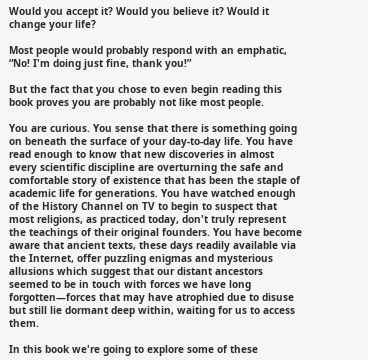Would you accept it? Would you believe it? Would it change your life?

Most people would probably respond with an emphatic, “No! I'm doing just fine, thank you!”

But the fact that you chose to even begin reading this book proves you are probably not like most people.

You are curious. You sense that there is something going on beneath the surface of your day-to-day life. You have read enough to know that new discoveries in almost every scientific discipline are overturning the safe and comfortable story of existence that has been the staple of academic life for generations. You have watched enough of the History Channel on TV to begin to suspect that most religions, as practiced today, don't truly represent the teachings of their original founders. You have become aware that ancient texts, these days readily available via the Internet, offer puzzling enigmas and mysterious allusions which suggest that our distant ancestors seemed to be in touch with forces we have long forgotten—forces that may have atrophied due to disuse but still lie dormant deep within, waiting for us to access them.

In this book we're going to explore some of these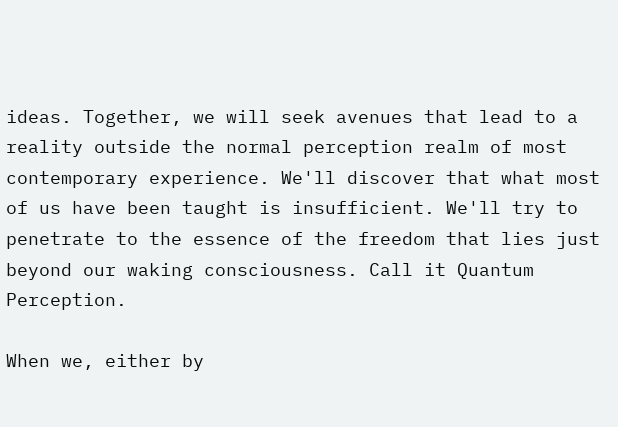ideas. Together, we will seek avenues that lead to a reality outside the normal perception realm of most contemporary experience. We'll discover that what most of us have been taught is insufficient. We'll try to penetrate to the essence of the freedom that lies just beyond our waking consciousness. Call it Quantum Perception.

When we, either by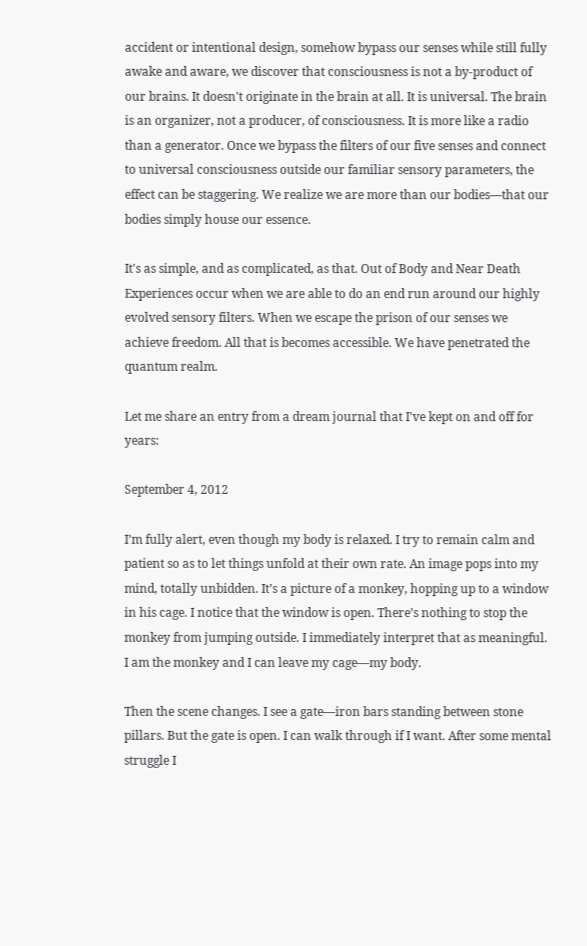accident or intentional design, somehow bypass our senses while still fully awake and aware, we discover that consciousness is not a by-product of our brains. It doesn't originate in the brain at all. It is universal. The brain is an organizer, not a producer, of consciousness. It is more like a radio than a generator. Once we bypass the filters of our five senses and connect to universal consciousness outside our familiar sensory parameters, the effect can be staggering. We realize we are more than our bodies—that our bodies simply house our essence.

It's as simple, and as complicated, as that. Out of Body and Near Death Experiences occur when we are able to do an end run around our highly evolved sensory filters. When we escape the prison of our senses we achieve freedom. All that is becomes accessible. We have penetrated the quantum realm.

Let me share an entry from a dream journal that I've kept on and off for years:

September 4, 2012

I’m fully alert, even though my body is relaxed. I try to remain calm and patient so as to let things unfold at their own rate. An image pops into my mind, totally unbidden. It’s a picture of a monkey, hopping up to a window in his cage. I notice that the window is open. There’s nothing to stop the monkey from jumping outside. I immediately interpret that as meaningful. I am the monkey and I can leave my cage—my body.

Then the scene changes. I see a gate—iron bars standing between stone pillars. But the gate is open. I can walk through if I want. After some mental struggle I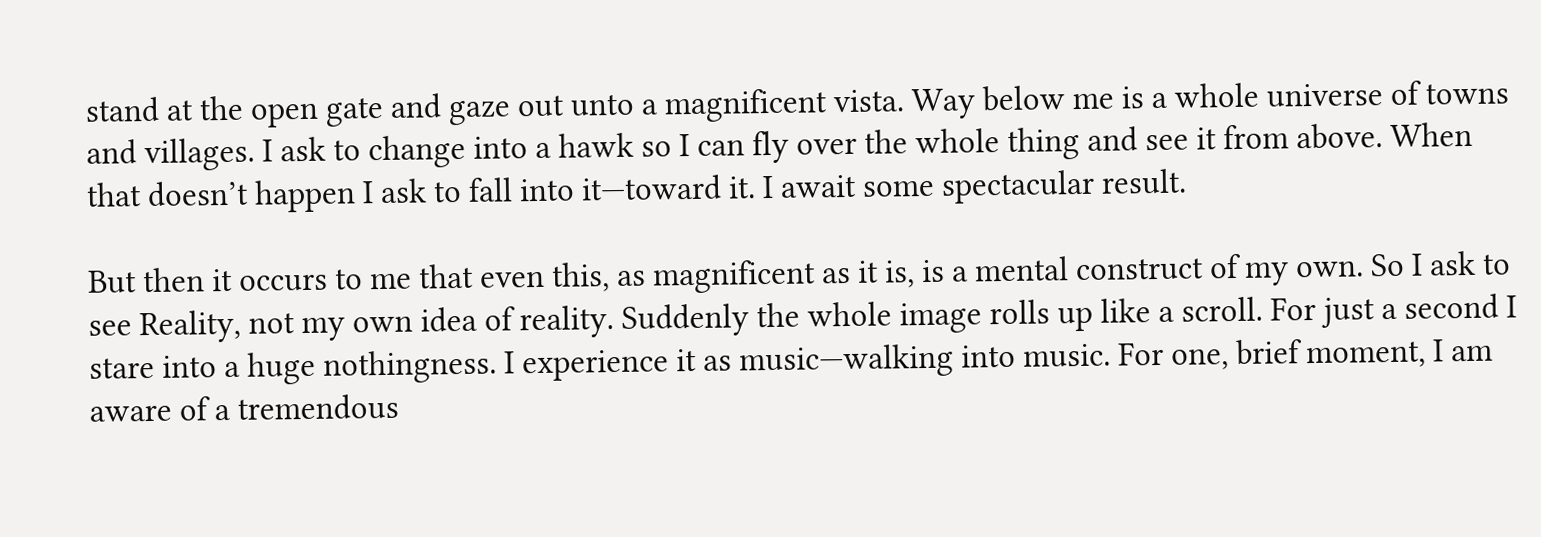stand at the open gate and gaze out unto a magnificent vista. Way below me is a whole universe of towns and villages. I ask to change into a hawk so I can fly over the whole thing and see it from above. When that doesn’t happen I ask to fall into it—toward it. I await some spectacular result.

But then it occurs to me that even this, as magnificent as it is, is a mental construct of my own. So I ask to see Reality, not my own idea of reality. Suddenly the whole image rolls up like a scroll. For just a second I stare into a huge nothingness. I experience it as music—walking into music. For one, brief moment, I am aware of a tremendous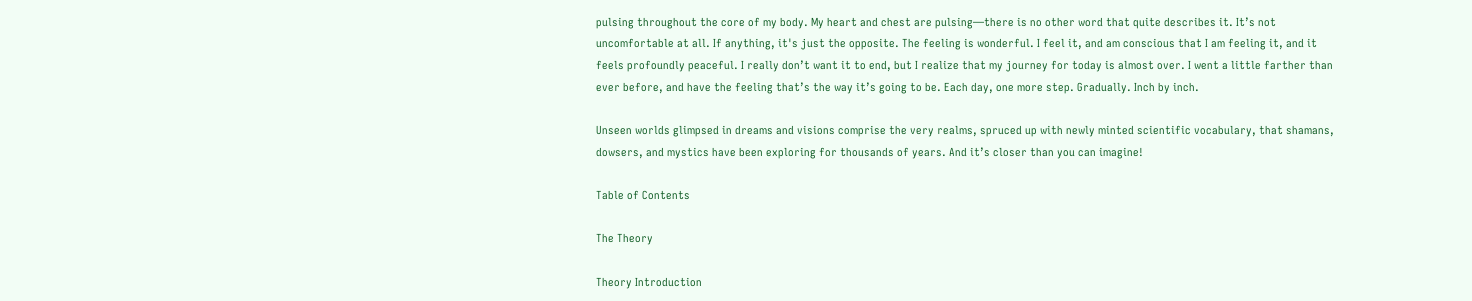pulsing throughout the core of my body. My heart and chest are pulsing—there is no other word that quite describes it. It’s not uncomfortable at all. If anything, it's just the opposite. The feeling is wonderful. I feel it, and am conscious that I am feeling it, and it feels profoundly peaceful. I really don’t want it to end, but I realize that my journey for today is almost over. I went a little farther than ever before, and have the feeling that’s the way it’s going to be. Each day, one more step. Gradually. Inch by inch.

Unseen worlds glimpsed in dreams and visions comprise the very realms, spruced up with newly minted scientific vocabulary, that shamans, dowsers, and mystics have been exploring for thousands of years. And it’s closer than you can imagine!

Table of Contents

The Theory

Theory Introduction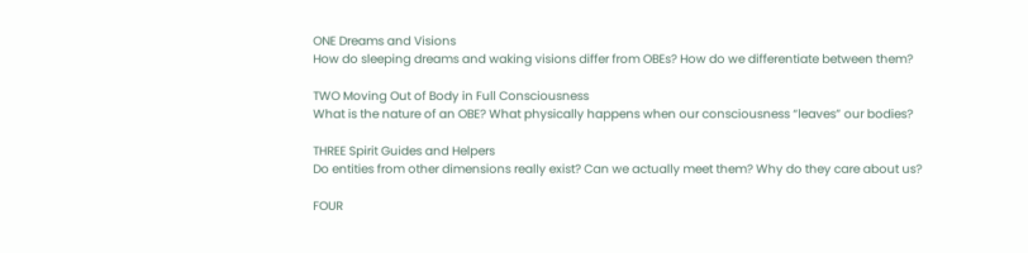ONE Dreams and Visions
How do sleeping dreams and waking visions differ from OBEs? How do we differentiate between them?

TWO Moving Out of Body in Full Consciousness
What is the nature of an OBE? What physically happens when our consciousness “leaves” our bodies?

THREE Spirit Guides and Helpers
Do entities from other dimensions really exist? Can we actually meet them? Why do they care about us?

FOUR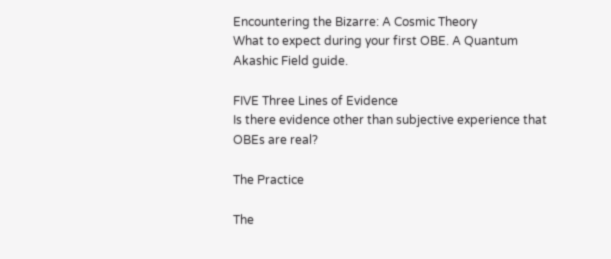Encountering the Bizarre: A Cosmic Theory
What to expect during your first OBE. A Quantum Akashic Field guide.

FIVE Three Lines of Evidence
Is there evidence other than subjective experience that OBEs are real?

The Practice

The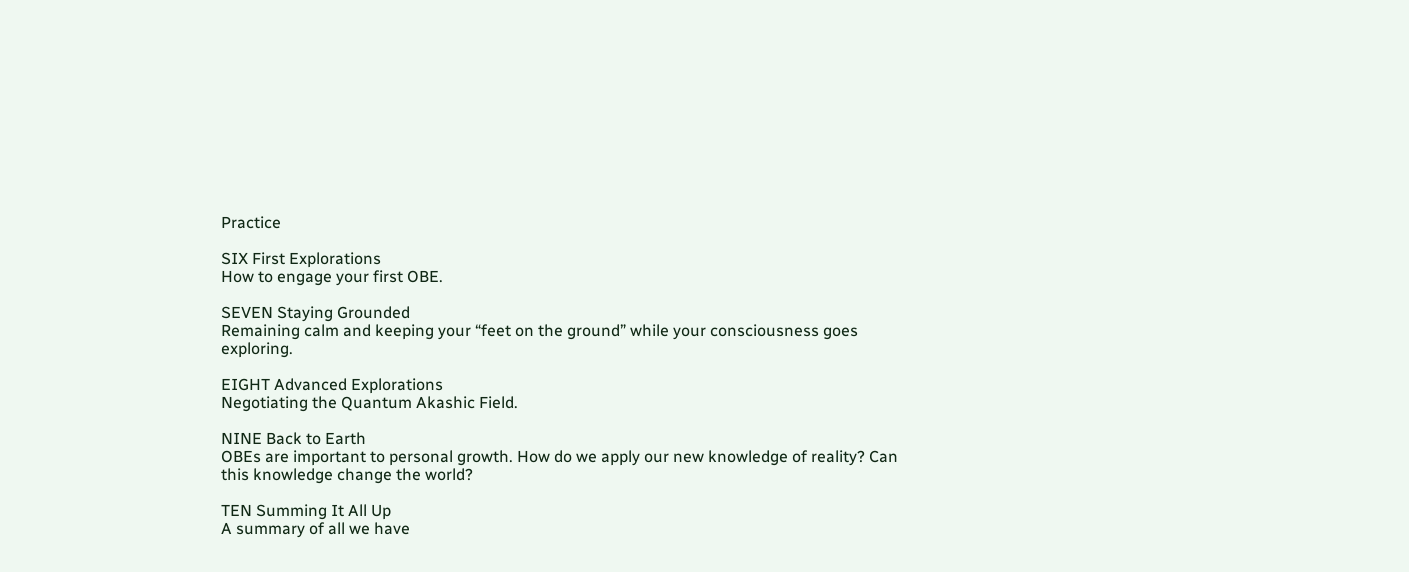Practice

SIX First Explorations
How to engage your first OBE.

SEVEN Staying Grounded
Remaining calm and keeping your “feet on the ground” while your consciousness goes exploring.

EIGHT Advanced Explorations
Negotiating the Quantum Akashic Field.

NINE Back to Earth
OBEs are important to personal growth. How do we apply our new knowledge of reality? Can this knowledge change the world?

TEN Summing It All Up
A summary of all we have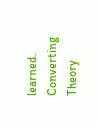learned. Converting Theory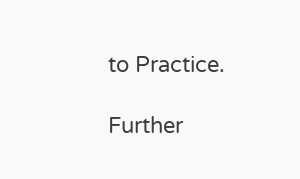to Practice.

Further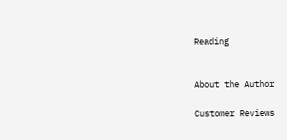Reading


About the Author

Customer Reviews